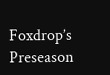Foxdrop’s Preseason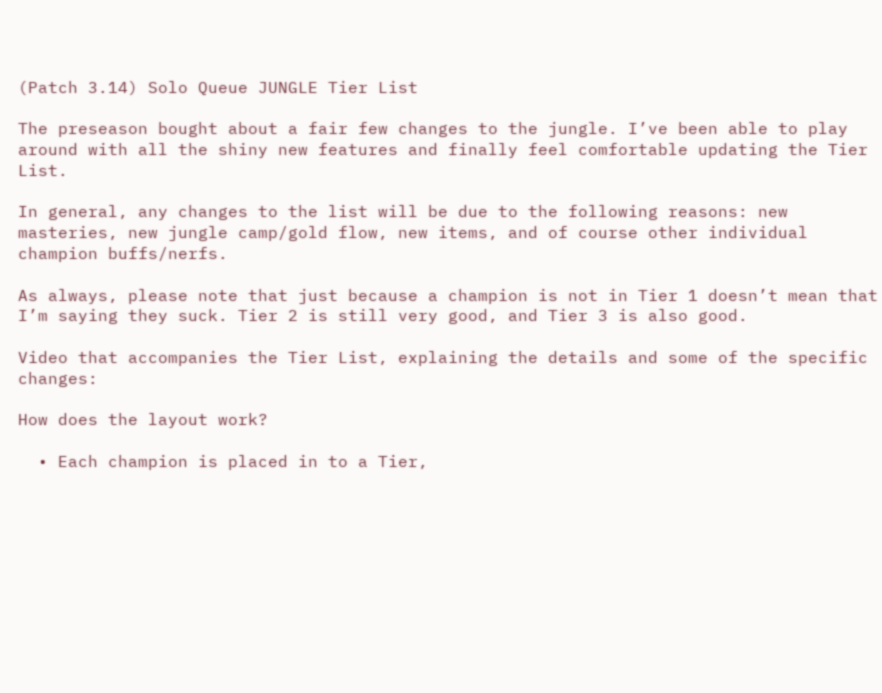(Patch 3.14) Solo Queue JUNGLE Tier List

The preseason bought about a fair few changes to the jungle. I’ve been able to play around with all the shiny new features and finally feel comfortable updating the Tier List.

In general, any changes to the list will be due to the following reasons: new masteries, new jungle camp/gold flow, new items, and of course other individual champion buffs/nerfs.

As always, please note that just because a champion is not in Tier 1 doesn’t mean that I’m saying they suck. Tier 2 is still very good, and Tier 3 is also good.

Video that accompanies the Tier List, explaining the details and some of the specific changes:

How does the layout work?

  • Each champion is placed in to a Tier,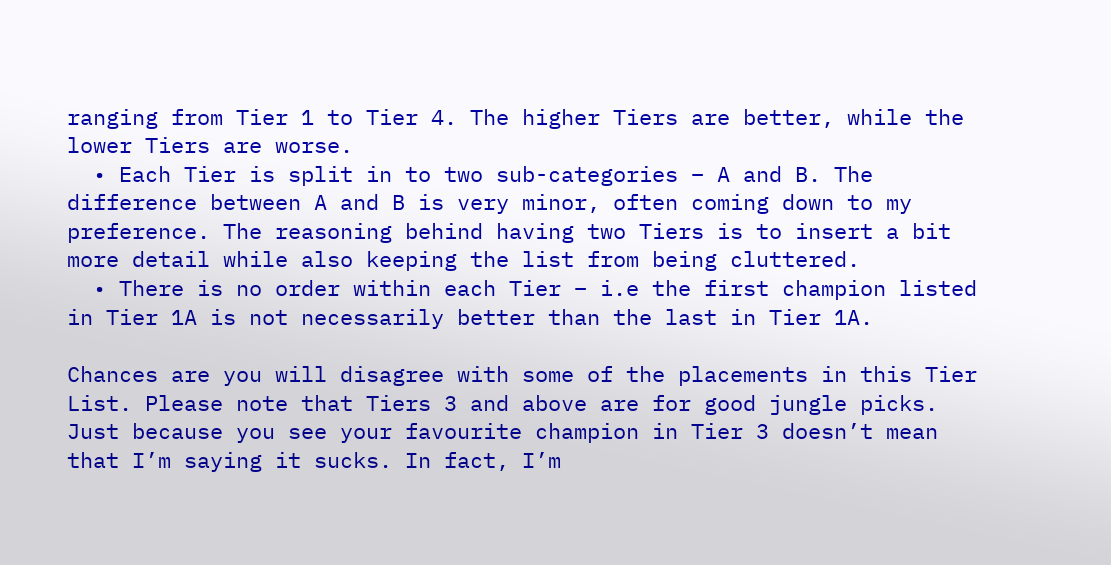ranging from Tier 1 to Tier 4. The higher Tiers are better, while the lower Tiers are worse.
  • Each Tier is split in to two sub-categories – A and B. The difference between A and B is very minor, often coming down to my preference. The reasoning behind having two Tiers is to insert a bit more detail while also keeping the list from being cluttered.
  • There is no order within each Tier – i.e the first champion listed in Tier 1A is not necessarily better than the last in Tier 1A.

Chances are you will disagree with some of the placements in this Tier List. Please note that Tiers 3 and above are for good jungle picks. Just because you see your favourite champion in Tier 3 doesn’t mean that I’m saying it sucks. In fact, I’m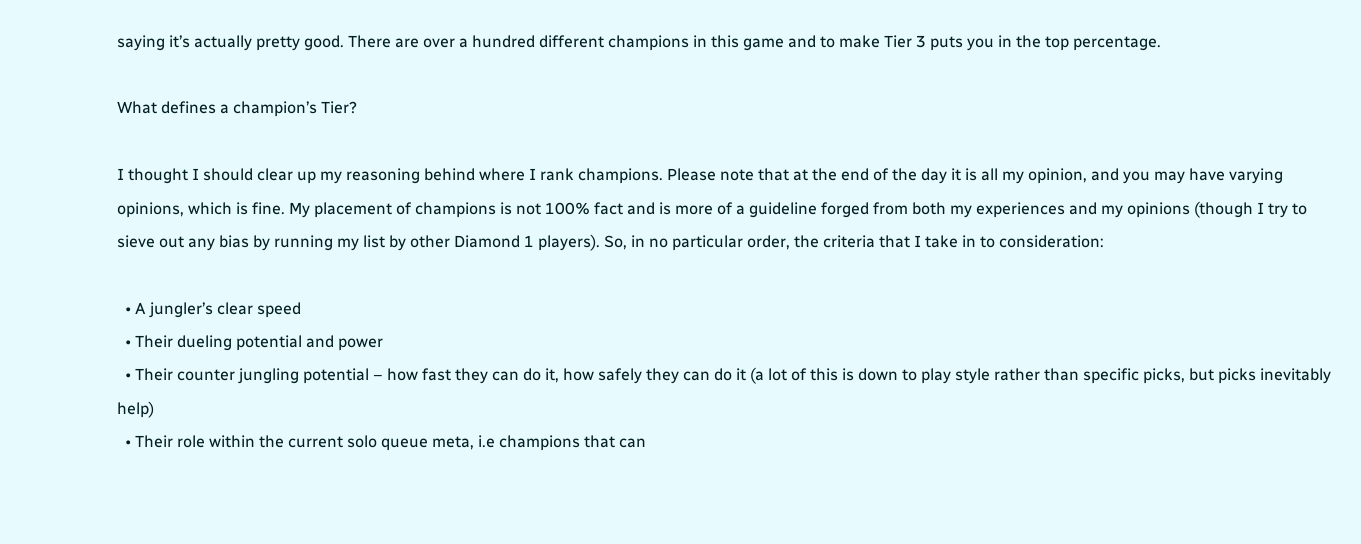saying it’s actually pretty good. There are over a hundred different champions in this game and to make Tier 3 puts you in the top percentage.

What defines a champion’s Tier?

I thought I should clear up my reasoning behind where I rank champions. Please note that at the end of the day it is all my opinion, and you may have varying opinions, which is fine. My placement of champions is not 100% fact and is more of a guideline forged from both my experiences and my opinions (though I try to sieve out any bias by running my list by other Diamond 1 players). So, in no particular order, the criteria that I take in to consideration:

  • A jungler’s clear speed
  • Their dueling potential and power
  • Their counter jungling potential – how fast they can do it, how safely they can do it (a lot of this is down to play style rather than specific picks, but picks inevitably help)
  • Their role within the current solo queue meta, i.e champions that can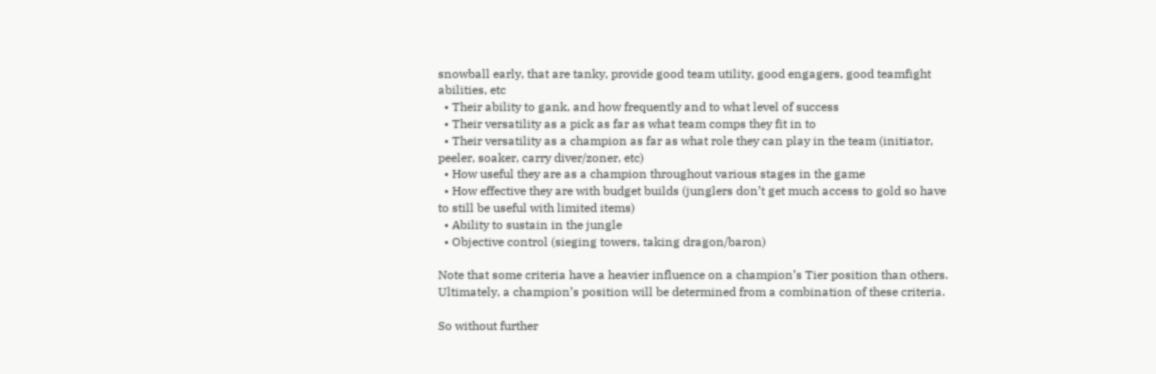snowball early, that are tanky, provide good team utility, good engagers, good teamfight abilities, etc
  • Their ability to gank, and how frequently and to what level of success
  • Their versatility as a pick as far as what team comps they fit in to
  • Their versatility as a champion as far as what role they can play in the team (initiator, peeler, soaker, carry diver/zoner, etc)
  • How useful they are as a champion throughout various stages in the game
  • How effective they are with budget builds (junglers don’t get much access to gold so have to still be useful with limited items)
  • Ability to sustain in the jungle
  • Objective control (sieging towers, taking dragon/baron)

Note that some criteria have a heavier influence on a champion’s Tier position than others.  Ultimately, a champion’s position will be determined from a combination of these criteria.

So without further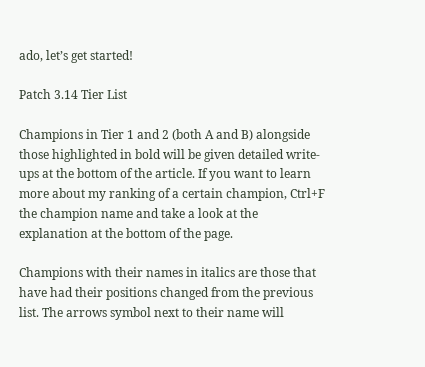ado, let’s get started!

Patch 3.14 Tier List

Champions in Tier 1 and 2 (both A and B) alongside those highlighted in bold will be given detailed write-ups at the bottom of the article. If you want to learn more about my ranking of a certain champion, Ctrl+F the champion name and take a look at the explanation at the bottom of the page.

Champions with their names in italics are those that have had their positions changed from the previous list. The arrows symbol next to their name will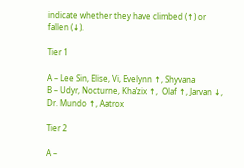indicate whether they have climbed (↑) or fallen (↓).

Tier 1

A – Lee Sin, Elise, Vi, Evelynn ↑, Shyvana
B – Udyr, Nocturne, Kha’zix ↑,  Olaf ↑, Jarvan ↓, Dr. Mundo ↑, Aatrox

Tier 2

A –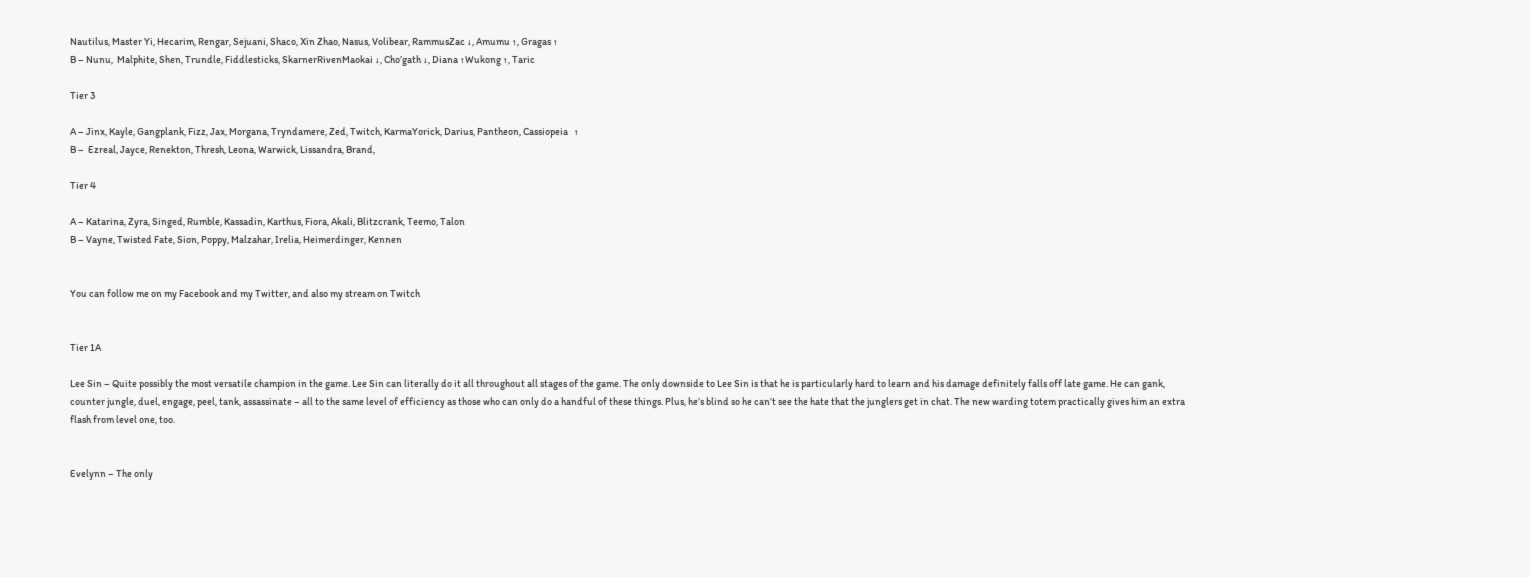Nautilus, Master Yi, Hecarim, Rengar, Sejuani, Shaco, Xin Zhao, Nasus, Volibear, RammusZac ↓, Amumu ↑, Gragas ↑
B – Nunu,  Malphite, Shen, Trundle, Fiddlesticks, SkarnerRivenMaokai ↓, Cho’gath ↓, Diana ↑Wukong ↑, Taric

Tier 3

A – Jinx, Kayle, Gangplank, Fizz, Jax, Morgana, Tryndamere, Zed, Twitch, KarmaYorick, Darius, Pantheon, Cassiopeia   ↑
B –  Ezreal, Jayce, Renekton, Thresh, Leona, Warwick, Lissandra, Brand,

Tier 4

A – Katarina, Zyra, Singed, Rumble, Kassadin, Karthus, Fiora, Akali, Blitzcrank, Teemo, Talon
B – Vayne, Twisted Fate, Sion, Poppy, Malzahar, Irelia, Heimerdinger, Kennen


You can follow me on my Facebook and my Twitter, and also my stream on Twitch


Tier 1A

Lee Sin – Quite possibly the most versatile champion in the game. Lee Sin can literally do it all throughout all stages of the game. The only downside to Lee Sin is that he is particularly hard to learn and his damage definitely falls off late game. He can gank, counter jungle, duel, engage, peel, tank, assassinate – all to the same level of efficiency as those who can only do a handful of these things. Plus, he’s blind so he can’t see the hate that the junglers get in chat. The new warding totem practically gives him an extra flash from level one, too.


Evelynn – The only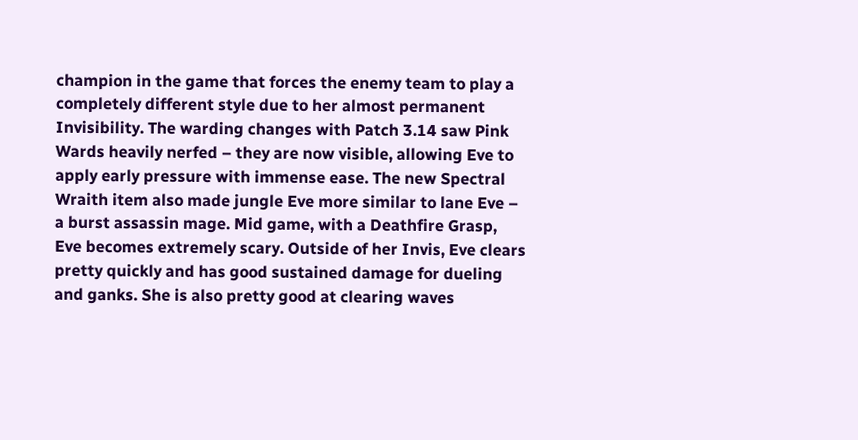champion in the game that forces the enemy team to play a completely different style due to her almost permanent Invisibility. The warding changes with Patch 3.14 saw Pink Wards heavily nerfed – they are now visible, allowing Eve to apply early pressure with immense ease. The new Spectral Wraith item also made jungle Eve more similar to lane Eve – a burst assassin mage. Mid game, with a Deathfire Grasp, Eve becomes extremely scary. Outside of her Invis, Eve clears pretty quickly and has good sustained damage for dueling and ganks. She is also pretty good at clearing waves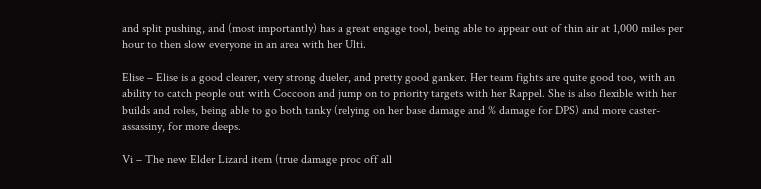and split pushing, and (most importantly) has a great engage tool, being able to appear out of thin air at 1,000 miles per hour to then slow everyone in an area with her Ulti.

Elise – Elise is a good clearer, very strong dueler, and pretty good ganker. Her team fights are quite good too, with an ability to catch people out with Coccoon and jump on to priority targets with her Rappel. She is also flexible with her builds and roles, being able to go both tanky (relying on her base damage and % damage for DPS) and more caster-assassiny, for more deeps.

Vi – The new Elder Lizard item (true damage proc off all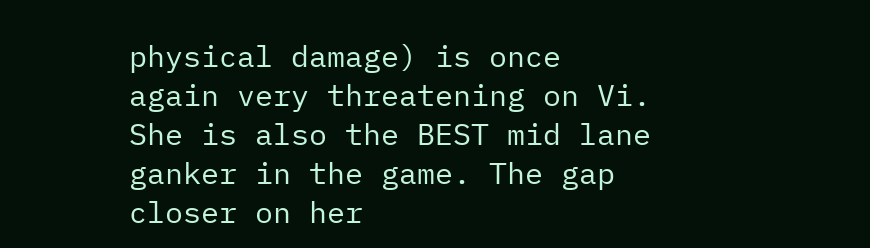physical damage) is once again very threatening on Vi. She is also the BEST mid lane ganker in the game. The gap closer on her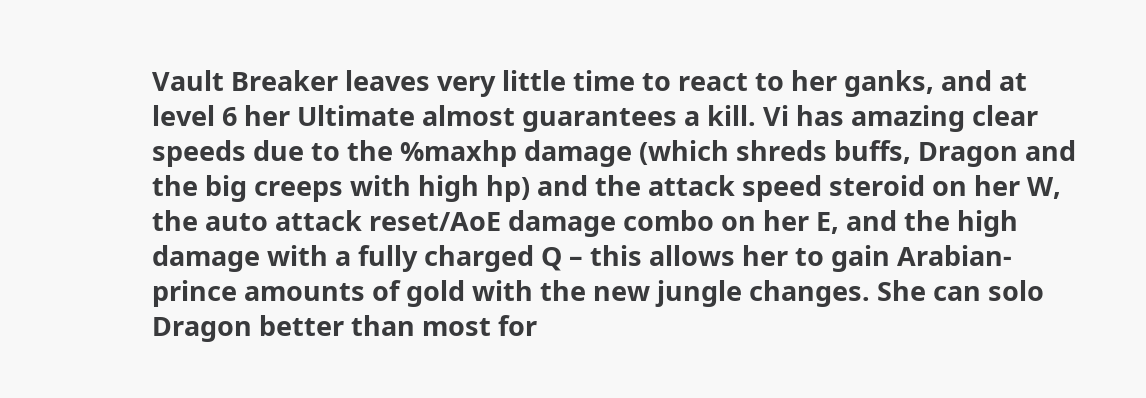Vault Breaker leaves very little time to react to her ganks, and at level 6 her Ultimate almost guarantees a kill. Vi has amazing clear speeds due to the %maxhp damage (which shreds buffs, Dragon and the big creeps with high hp) and the attack speed steroid on her W, the auto attack reset/AoE damage combo on her E, and the high damage with a fully charged Q – this allows her to gain Arabian-prince amounts of gold with the new jungle changes. She can solo Dragon better than most for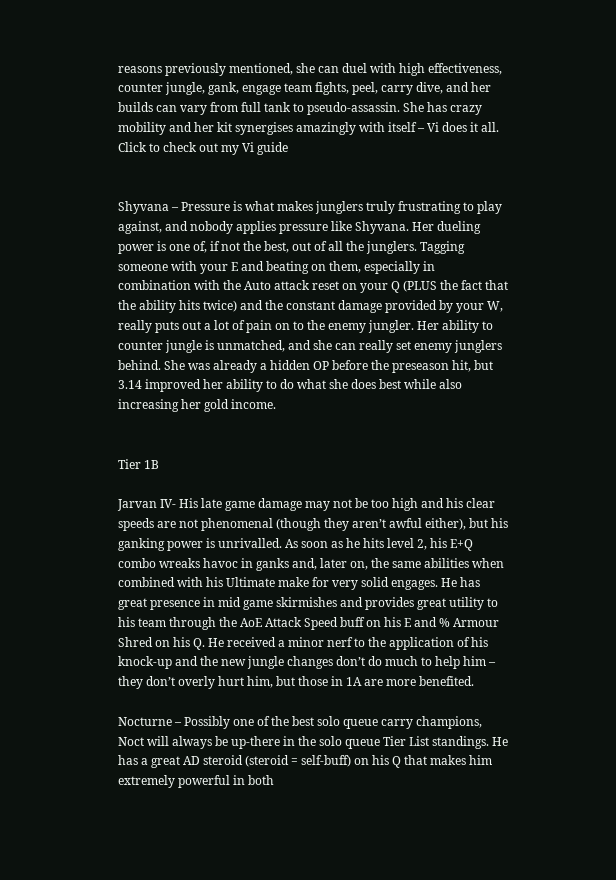reasons previously mentioned, she can duel with high effectiveness, counter jungle, gank, engage team fights, peel, carry dive, and her builds can vary from full tank to pseudo-assassin. She has crazy mobility and her kit synergises amazingly with itself – Vi does it all. Click to check out my Vi guide


Shyvana – Pressure is what makes junglers truly frustrating to play against, and nobody applies pressure like Shyvana. Her dueling power is one of, if not the best, out of all the junglers. Tagging someone with your E and beating on them, especially in combination with the Auto attack reset on your Q (PLUS the fact that the ability hits twice) and the constant damage provided by your W, really puts out a lot of pain on to the enemy jungler. Her ability to counter jungle is unmatched, and she can really set enemy junglers behind. She was already a hidden OP before the preseason hit, but 3.14 improved her ability to do what she does best while also increasing her gold income.


Tier 1B

Jarvan IV- His late game damage may not be too high and his clear speeds are not phenomenal (though they aren’t awful either), but his ganking power is unrivalled. As soon as he hits level 2, his E+Q combo wreaks havoc in ganks and, later on, the same abilities when combined with his Ultimate make for very solid engages. He has great presence in mid game skirmishes and provides great utility to his team through the AoE Attack Speed buff on his E and % Armour Shred on his Q. He received a minor nerf to the application of his knock-up and the new jungle changes don’t do much to help him – they don’t overly hurt him, but those in 1A are more benefited.

Nocturne – Possibly one of the best solo queue carry champions, Noct will always be up-there in the solo queue Tier List standings. He has a great AD steroid (steroid = self-buff) on his Q that makes him extremely powerful in both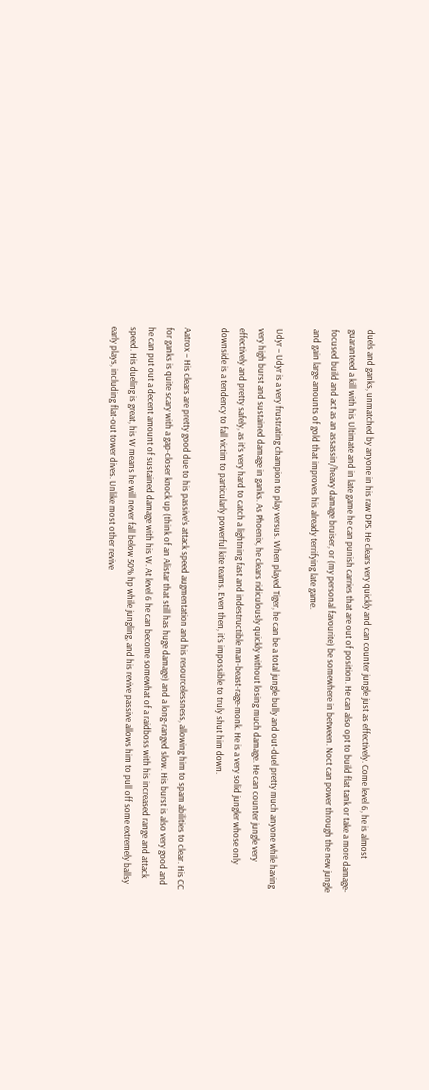duels and ganks, unmatched by anyone in his raw DPS. He clears very quickly and can counter jungle just as effectively. Come level 6, he is almost guaranteed a kill with his Ultimate and in late game he can punish carries that are out of position. He can also opt to build flat tank or take a more damage-focused build and act as an assassin/heavy damage bruiser, or (my personal favourite) be somewhere in between. Noct can power through the new jungle and gain large amounts of gold that improves his already terrifying late game.

Udyr – Udyr is a very frustrating champion to play versus. When played Tiger, he can be a total jungle bully and out-duel pretty much anyone while having very high burst and sustained damage in ganks. As Phoenix, he clears ridiculously quickly without losing much damage. He can counter jungle very effectively and pretty safely, as it’s very hard to catch a lightning fast and indestructible man-beast-rage-monk. He is a very solid jungler whose only downside is a tendency to fall victim to particularly powerful kite teams. Even then, it’s impossible to truly shut him down.

Aatrox – His clears are pretty good due to his passive’s attack speed augmentation and his resourcelessness, allowing him to spam abilities to clear. His CC for ganks is quite scary with a gap-closer knock up (think of an Alistar that still has huge damage) and a long-ranged slow. His burst is also very good and he can put out a decent amount of sustained damage with his W. At level 6 he can become somewhat of a raidboss with his increased range and attack speed. His dueling is great, his W means he will never fall below 50% hp while jungling, and his revive passive allows him to pull off some extremely ballsy early plays, including flat-out tower dives. Unlike most other revive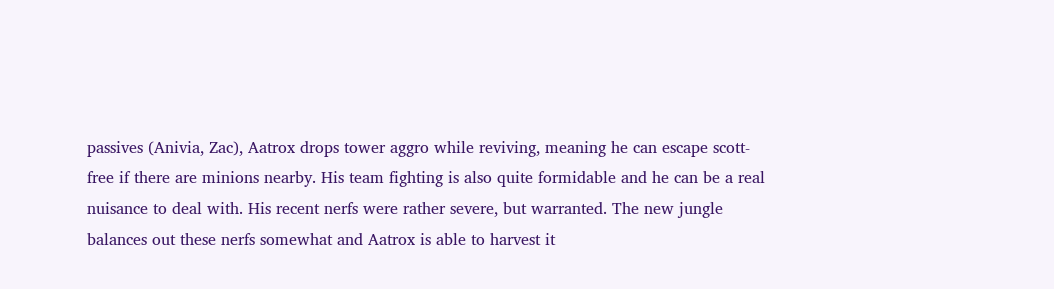passives (Anivia, Zac), Aatrox drops tower aggro while reviving, meaning he can escape scott-free if there are minions nearby. His team fighting is also quite formidable and he can be a real nuisance to deal with. His recent nerfs were rather severe, but warranted. The new jungle balances out these nerfs somewhat and Aatrox is able to harvest it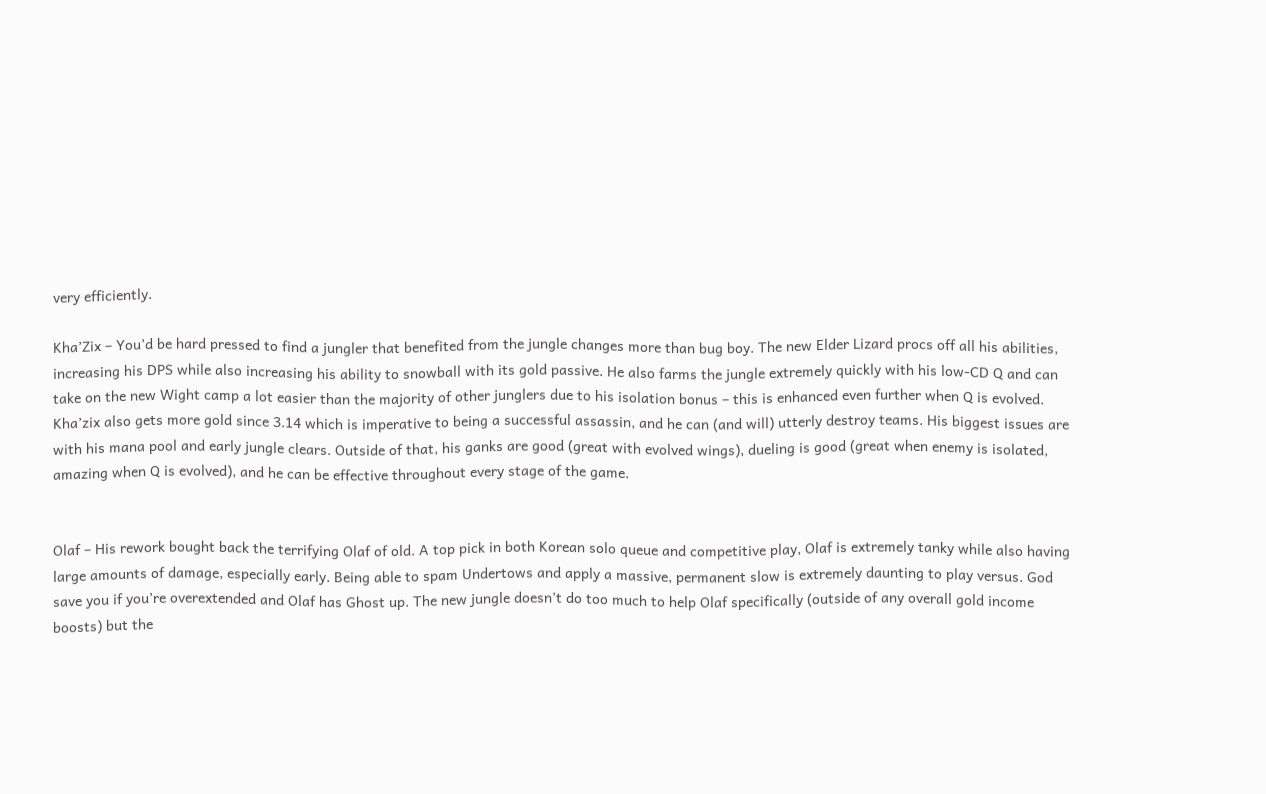very efficiently.

Kha’Zix – You’d be hard pressed to find a jungler that benefited from the jungle changes more than bug boy. The new Elder Lizard procs off all his abilities, increasing his DPS while also increasing his ability to snowball with its gold passive. He also farms the jungle extremely quickly with his low-CD Q and can take on the new Wight camp a lot easier than the majority of other junglers due to his isolation bonus – this is enhanced even further when Q is evolved. Kha’zix also gets more gold since 3.14 which is imperative to being a successful assassin, and he can (and will) utterly destroy teams. His biggest issues are with his mana pool and early jungle clears. Outside of that, his ganks are good (great with evolved wings), dueling is good (great when enemy is isolated, amazing when Q is evolved), and he can be effective throughout every stage of the game.


Olaf – His rework bought back the terrifying Olaf of old. A top pick in both Korean solo queue and competitive play, Olaf is extremely tanky while also having large amounts of damage, especially early. Being able to spam Undertows and apply a massive, permanent slow is extremely daunting to play versus. God save you if you’re overextended and Olaf has Ghost up. The new jungle doesn’t do too much to help Olaf specifically (outside of any overall gold income boosts) but the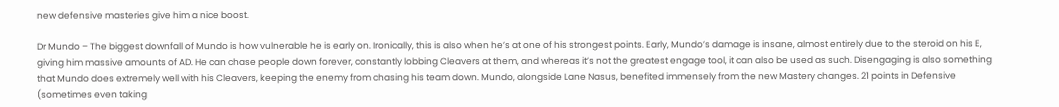new defensive masteries give him a nice boost.

Dr Mundo – The biggest downfall of Mundo is how vulnerable he is early on. Ironically, this is also when he’s at one of his strongest points. Early, Mundo’s damage is insane, almost entirely due to the steroid on his E, giving him massive amounts of AD. He can chase people down forever, constantly lobbing Cleavers at them, and whereas it’s not the greatest engage tool, it can also be used as such. Disengaging is also something that Mundo does extremely well with his Cleavers, keeping the enemy from chasing his team down. Mundo, alongside Lane Nasus, benefited immensely from the new Mastery changes. 21 points in Defensive (sometimes even taking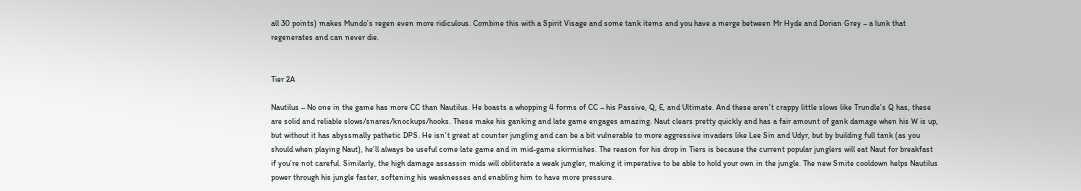all 30 points) makes Mundo’s regen even more ridiculous. Combine this with a Spirit Visage and some tank items and you have a merge between Mr Hyde and Dorian Grey – a lunk that regenerates and can never die.


Tier 2A

Nautilus – No one in the game has more CC than Nautilus. He boasts a whopping 4 forms of CC – his Passive, Q, E, and Ultimate. And these aren’t crappy little slows like Trundle’s Q has, these are solid and reliable slows/snares/knockups/hooks. These make his ganking and late game engages amazing. Naut clears pretty quickly and has a fair amount of gank damage when his W is up, but without it has abyssmally pathetic DPS. He isn’t great at counter jungling and can be a bit vulnerable to more aggressive invaders like Lee Sin and Udyr, but by building full tank (as you should when playing Naut), he’ll always be useful come late game and in mid-game skirmishes. The reason for his drop in Tiers is because the current popular junglers will eat Naut for breakfast if you’re not careful. Similarly, the high damage assassin mids will obliterate a weak jungler, making it imperative to be able to hold your own in the jungle. The new Smite cooldown helps Nautilus power through his jungle faster, softening his weaknesses and enabling him to have more pressure.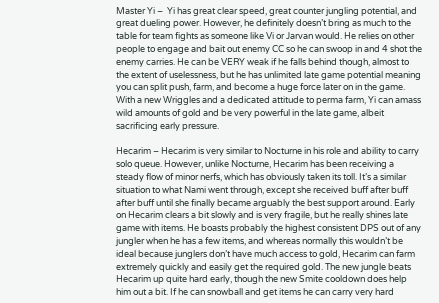Master Yi –  Yi has great clear speed, great counter jungling potential, and great dueling power. However, he definitely doesn’t bring as much to the table for team fights as someone like Vi or Jarvan would. He relies on other people to engage and bait out enemy CC so he can swoop in and 4 shot the enemy carries. He can be VERY weak if he falls behind though, almost to the extent of uselessness, but he has unlimited late game potential meaning you can split push, farm, and become a huge force later on in the game. With a new Wriggles and a dedicated attitude to perma farm, Yi can amass wild amounts of gold and be very powerful in the late game, albeit sacrificing early pressure.

Hecarim – Hecarim is very similar to Nocturne in his role and ability to carry solo queue. However, unlike Nocturne, Hecarim has been receiving a steady flow of minor nerfs, which has obviously taken its toll. It’s a similar situation to what Nami went through, except she received buff after buff after buff until she finally became arguably the best support around. Early on Hecarim clears a bit slowly and is very fragile, but he really shines late game with items. He boasts probably the highest consistent DPS out of any jungler when he has a few items, and whereas normally this wouldn’t be ideal because junglers don’t have much access to gold, Hecarim can farm extremely quickly and easily get the required gold. The new jungle beats Hecarim up quite hard early, though the new Smite cooldown does help him out a bit. If he can snowball and get items he can carry very hard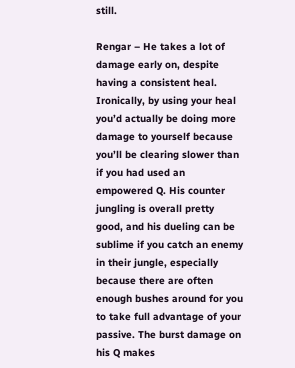still.

Rengar – He takes a lot of damage early on, despite having a consistent heal. Ironically, by using your heal you’d actually be doing more damage to yourself because you’ll be clearing slower than if you had used an empowered Q. His counter jungling is overall pretty good, and his dueling can be sublime if you catch an enemy in their jungle, especially because there are often enough bushes around for you to take full advantage of your passive. The burst damage on his Q makes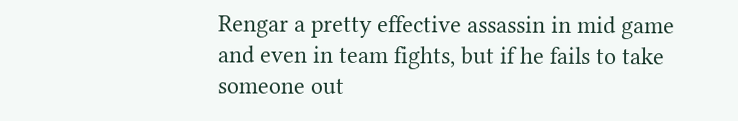Rengar a pretty effective assassin in mid game and even in team fights, but if he fails to take someone out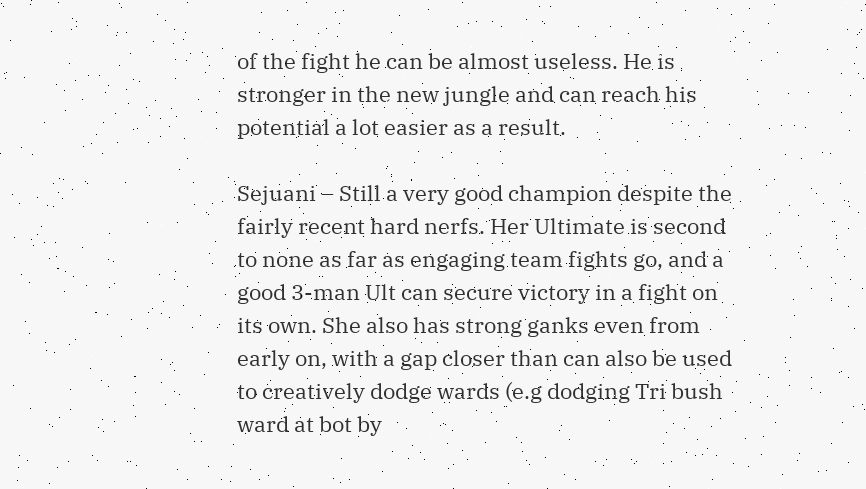of the fight he can be almost useless. He is stronger in the new jungle and can reach his potential a lot easier as a result.

Sejuani – Still a very good champion despite the fairly recent hard nerfs. Her Ultimate is second to none as far as engaging team fights go, and a good 3-man Ult can secure victory in a fight on its own. She also has strong ganks even from early on, with a gap closer than can also be used to creatively dodge wards (e.g dodging Tri bush ward at bot by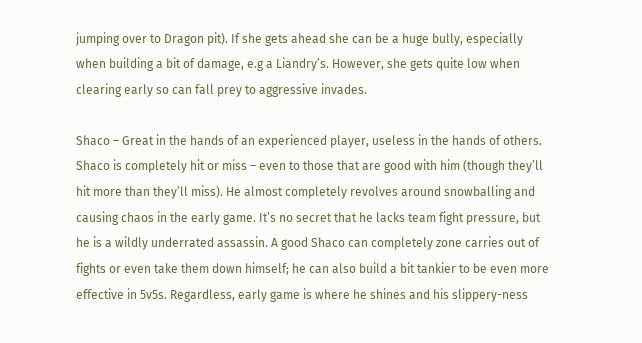jumping over to Dragon pit). If she gets ahead she can be a huge bully, especially when building a bit of damage, e.g a Liandry’s. However, she gets quite low when clearing early so can fall prey to aggressive invades.

Shaco – Great in the hands of an experienced player, useless in the hands of others. Shaco is completely hit or miss – even to those that are good with him (though they’ll hit more than they’ll miss). He almost completely revolves around snowballing and causing chaos in the early game. It’s no secret that he lacks team fight pressure, but he is a wildly underrated assassin. A good Shaco can completely zone carries out of fights or even take them down himself; he can also build a bit tankier to be even more effective in 5v5s. Regardless, early game is where he shines and his slippery-ness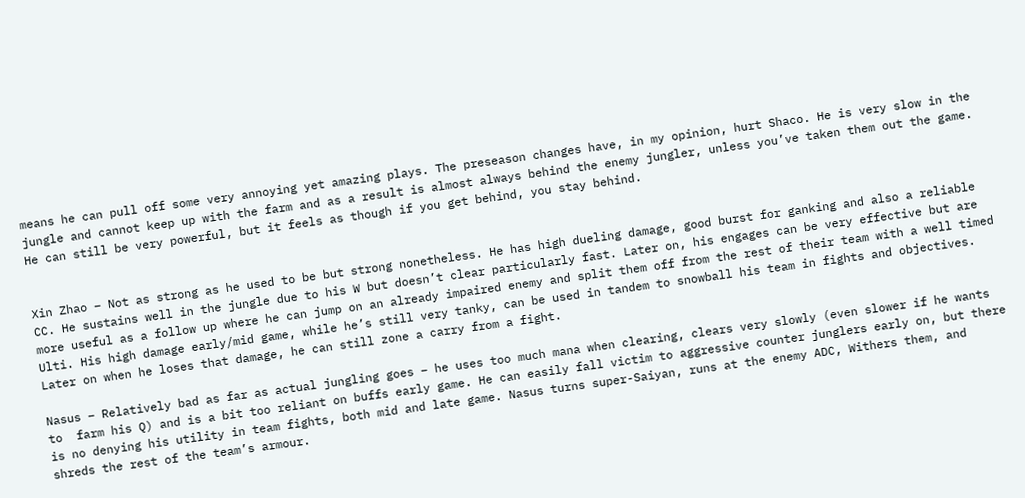means he can pull off some very annoying yet amazing plays. The preseason changes have, in my opinion, hurt Shaco. He is very slow in the jungle and cannot keep up with the farm and as a result is almost always behind the enemy jungler, unless you’ve taken them out the game. He can still be very powerful, but it feels as though if you get behind, you stay behind.


Xin Zhao – Not as strong as he used to be but strong nonetheless. He has high dueling damage, good burst for ganking and also a reliable CC. He sustains well in the jungle due to his W but doesn’t clear particularly fast. Later on, his engages can be very effective but are more useful as a follow up where he can jump on an already impaired enemy and split them off from the rest of their team with a well timed Ulti. His high damage early/mid game, while he’s still very tanky, can be used in tandem to snowball his team in fights and objectives. Later on when he loses that damage, he can still zone a carry from a fight.

Nasus – Relatively bad as far as actual jungling goes – he uses too much mana when clearing, clears very slowly (even slower if he wants to  farm his Q) and is a bit too reliant on buffs early game. He can easily fall victim to aggressive counter junglers early on, but there is no denying his utility in team fights, both mid and late game. Nasus turns super-Saiyan, runs at the enemy ADC, Withers them, and shreds the rest of the team’s armour.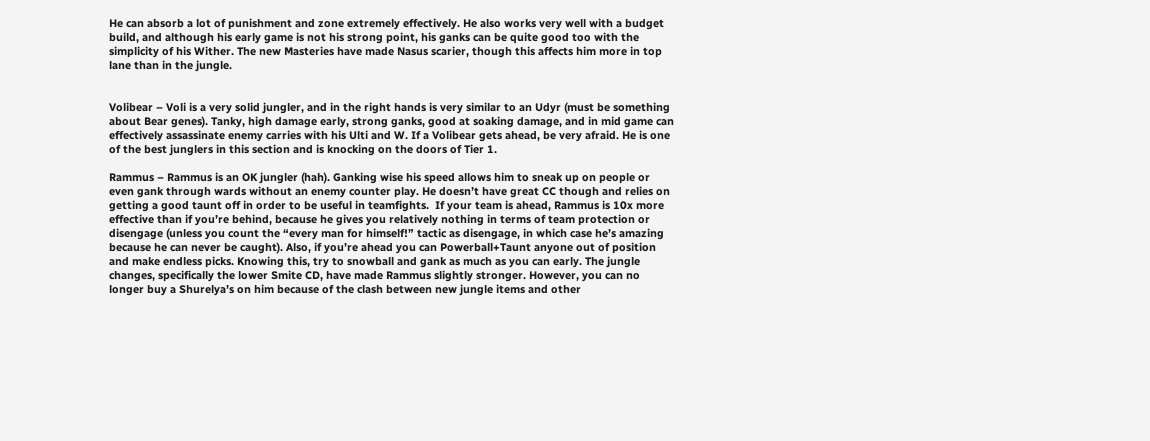He can absorb a lot of punishment and zone extremely effectively. He also works very well with a budget build, and although his early game is not his strong point, his ganks can be quite good too with the simplicity of his Wither. The new Masteries have made Nasus scarier, though this affects him more in top lane than in the jungle.


Volibear – Voli is a very solid jungler, and in the right hands is very similar to an Udyr (must be something about Bear genes). Tanky, high damage early, strong ganks, good at soaking damage, and in mid game can effectively assassinate enemy carries with his Ulti and W. If a Volibear gets ahead, be very afraid. He is one of the best junglers in this section and is knocking on the doors of Tier 1.

Rammus – Rammus is an OK jungler (hah). Ganking wise his speed allows him to sneak up on people or even gank through wards without an enemy counter play. He doesn’t have great CC though and relies on getting a good taunt off in order to be useful in teamfights.  If your team is ahead, Rammus is 10x more effective than if you’re behind, because he gives you relatively nothing in terms of team protection or disengage (unless you count the “every man for himself!” tactic as disengage, in which case he’s amazing because he can never be caught). Also, if you’re ahead you can Powerball+Taunt anyone out of position and make endless picks. Knowing this, try to snowball and gank as much as you can early. The jungle changes, specifically the lower Smite CD, have made Rammus slightly stronger. However, you can no longer buy a Shurelya’s on him because of the clash between new jungle items and other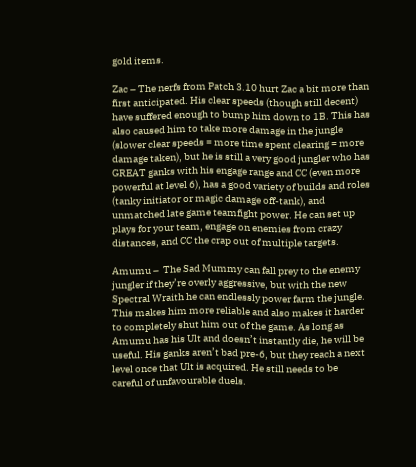gold items.

Zac – The nerfs from Patch 3.10 hurt Zac a bit more than first anticipated. His clear speeds (though still decent) have suffered enough to bump him down to 1B. This has also caused him to take more damage in the jungle (slower clear speeds = more time spent clearing = more damage taken), but he is still a very good jungler who has GREAT ganks with his engage range and CC (even more powerful at level 6), has a good variety of builds and roles (tanky initiator or magic damage off-tank), and unmatched late game teamfight power. He can set up plays for your team, engage on enemies from crazy distances, and CC the crap out of multiple targets.

Amumu –  The Sad Mummy can fall prey to the enemy jungler if they’re overly aggressive, but with the new Spectral Wraith he can endlessly power farm the jungle. This makes him more reliable and also makes it harder to completely shut him out of the game. As long as Amumu has his Ult and doesn’t instantly die, he will be useful. His ganks aren’t bad pre-6, but they reach a next level once that Ult is acquired. He still needs to be careful of unfavourable duels.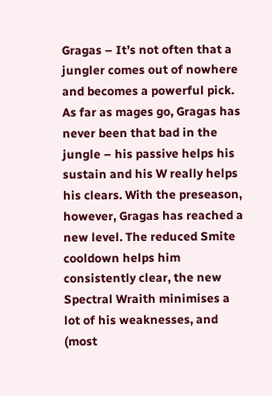Gragas – It’s not often that a jungler comes out of nowhere and becomes a powerful pick. As far as mages go, Gragas has never been that bad in the jungle – his passive helps his sustain and his W really helps his clears. With the preseason, however, Gragas has reached a new level. The reduced Smite cooldown helps him consistently clear, the new Spectral Wraith minimises a lot of his weaknesses, and (most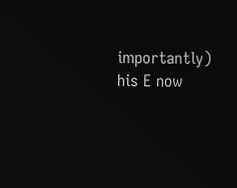importantly) his E now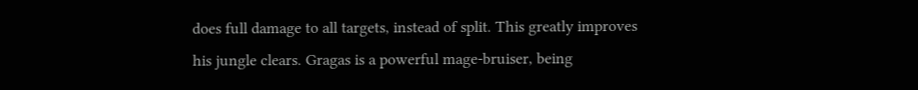does full damage to all targets, instead of split. This greatly improves his jungle clears. Gragas is a powerful mage-bruiser, being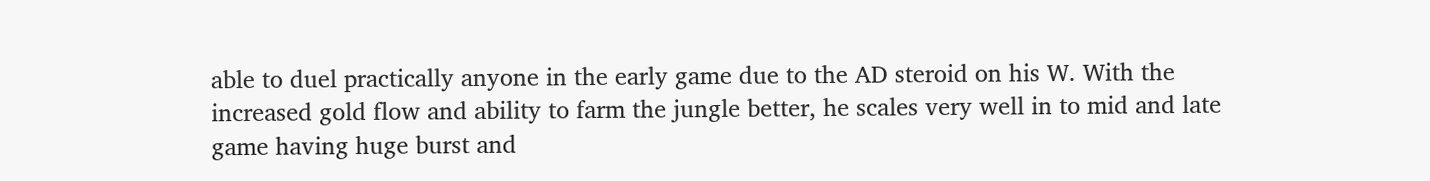able to duel practically anyone in the early game due to the AD steroid on his W. With the increased gold flow and ability to farm the jungle better, he scales very well in to mid and late game having huge burst and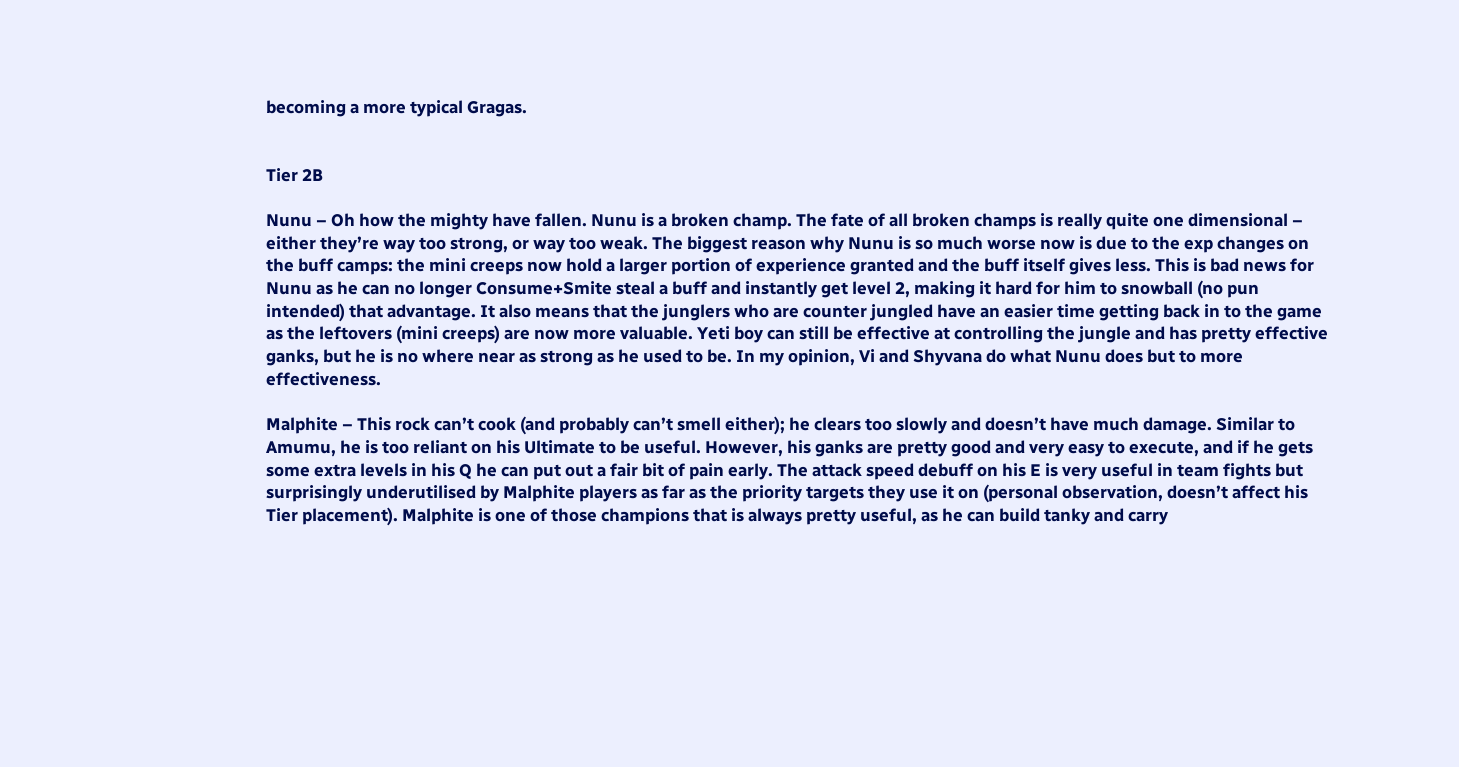becoming a more typical Gragas.


Tier 2B

Nunu – Oh how the mighty have fallen. Nunu is a broken champ. The fate of all broken champs is really quite one dimensional – either they’re way too strong, or way too weak. The biggest reason why Nunu is so much worse now is due to the exp changes on the buff camps: the mini creeps now hold a larger portion of experience granted and the buff itself gives less. This is bad news for Nunu as he can no longer Consume+Smite steal a buff and instantly get level 2, making it hard for him to snowball (no pun intended) that advantage. It also means that the junglers who are counter jungled have an easier time getting back in to the game as the leftovers (mini creeps) are now more valuable. Yeti boy can still be effective at controlling the jungle and has pretty effective ganks, but he is no where near as strong as he used to be. In my opinion, Vi and Shyvana do what Nunu does but to more effectiveness.

Malphite – This rock can’t cook (and probably can’t smell either); he clears too slowly and doesn’t have much damage. Similar to Amumu, he is too reliant on his Ultimate to be useful. However, his ganks are pretty good and very easy to execute, and if he gets some extra levels in his Q he can put out a fair bit of pain early. The attack speed debuff on his E is very useful in team fights but surprisingly underutilised by Malphite players as far as the priority targets they use it on (personal observation, doesn’t affect his Tier placement). Malphite is one of those champions that is always pretty useful, as he can build tanky and carry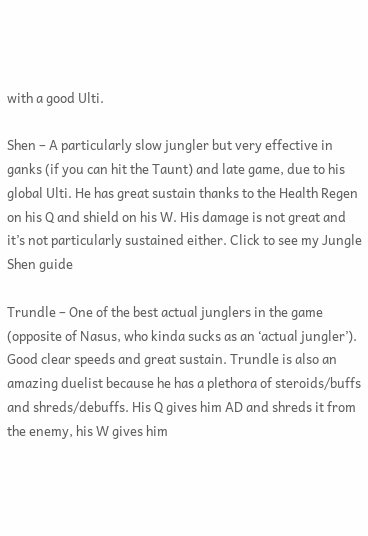with a good Ulti.

Shen – A particularly slow jungler but very effective in ganks (if you can hit the Taunt) and late game, due to his global Ulti. He has great sustain thanks to the Health Regen on his Q and shield on his W. His damage is not great and it’s not particularly sustained either. Click to see my Jungle Shen guide

Trundle – One of the best actual junglers in the game (opposite of Nasus, who kinda sucks as an ‘actual jungler’). Good clear speeds and great sustain. Trundle is also an amazing duelist because he has a plethora of steroids/buffs and shreds/debuffs. His Q gives him AD and shreds it from the enemy, his W gives him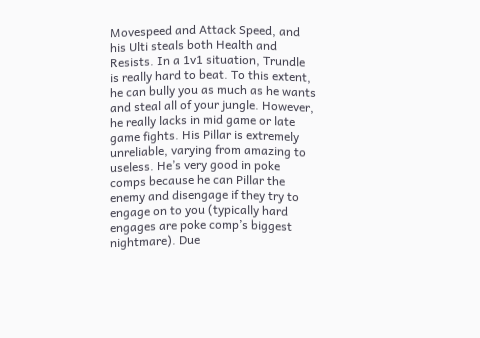Movespeed and Attack Speed, and his Ulti steals both Health and Resists. In a 1v1 situation, Trundle is really hard to beat. To this extent, he can bully you as much as he wants and steal all of your jungle. However, he really lacks in mid game or late game fights. His Pillar is extremely unreliable, varying from amazing to useless. He’s very good in poke comps because he can Pillar the enemy and disengage if they try to engage on to you (typically hard engages are poke comp’s biggest nightmare). Due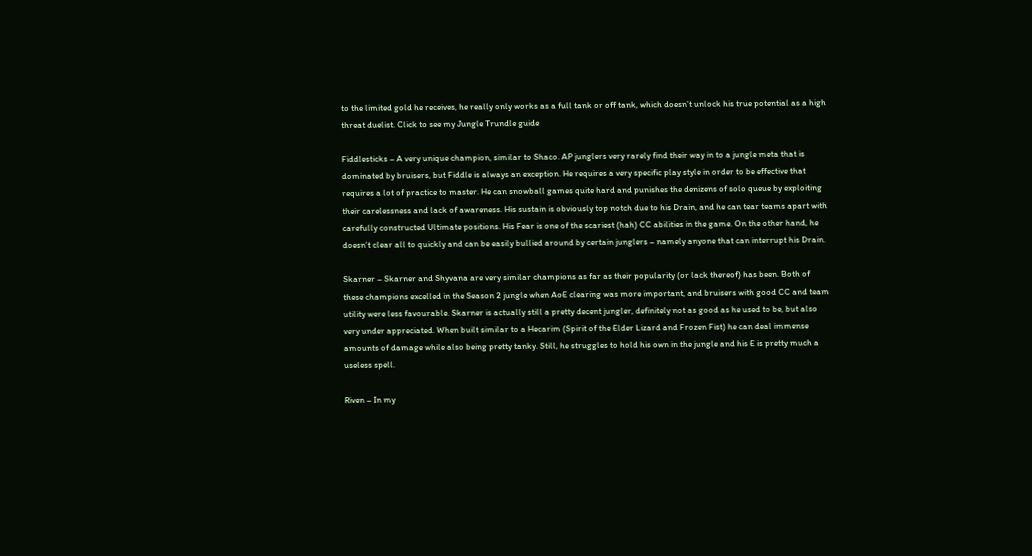to the limited gold he receives, he really only works as a full tank or off tank, which doesn’t unlock his true potential as a high threat duelist. Click to see my Jungle Trundle guide

Fiddlesticks – A very unique champion, similar to Shaco. AP junglers very rarely find their way in to a jungle meta that is dominated by bruisers, but Fiddle is always an exception. He requires a very specific play style in order to be effective that requires a lot of practice to master. He can snowball games quite hard and punishes the denizens of solo queue by exploiting their carelessness and lack of awareness. His sustain is obviously top notch due to his Drain, and he can tear teams apart with carefully constructed Ultimate positions. His Fear is one of the scariest (hah) CC abilities in the game. On the other hand, he doesn’t clear all to quickly and can be easily bullied around by certain junglers – namely anyone that can interrupt his Drain.

Skarner – Skarner and Shyvana are very similar champions as far as their popularity (or lack thereof) has been. Both of these champions excelled in the Season 2 jungle when AoE clearing was more important, and bruisers with good CC and team utility were less favourable. Skarner is actually still a pretty decent jungler, definitely not as good as he used to be, but also very under appreciated. When built similar to a Hecarim (Spirit of the Elder Lizard and Frozen Fist) he can deal immense amounts of damage while also being pretty tanky. Still, he struggles to hold his own in the jungle and his E is pretty much a useless spell.

Riven – In my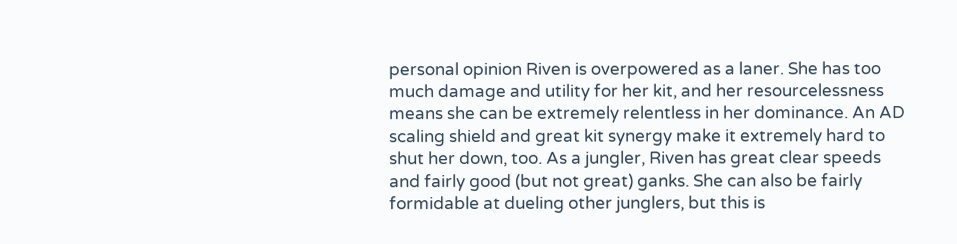personal opinion Riven is overpowered as a laner. She has too much damage and utility for her kit, and her resourcelessness means she can be extremely relentless in her dominance. An AD scaling shield and great kit synergy make it extremely hard to shut her down, too. As a jungler, Riven has great clear speeds and fairly good (but not great) ganks. She can also be fairly formidable at dueling other junglers, but this is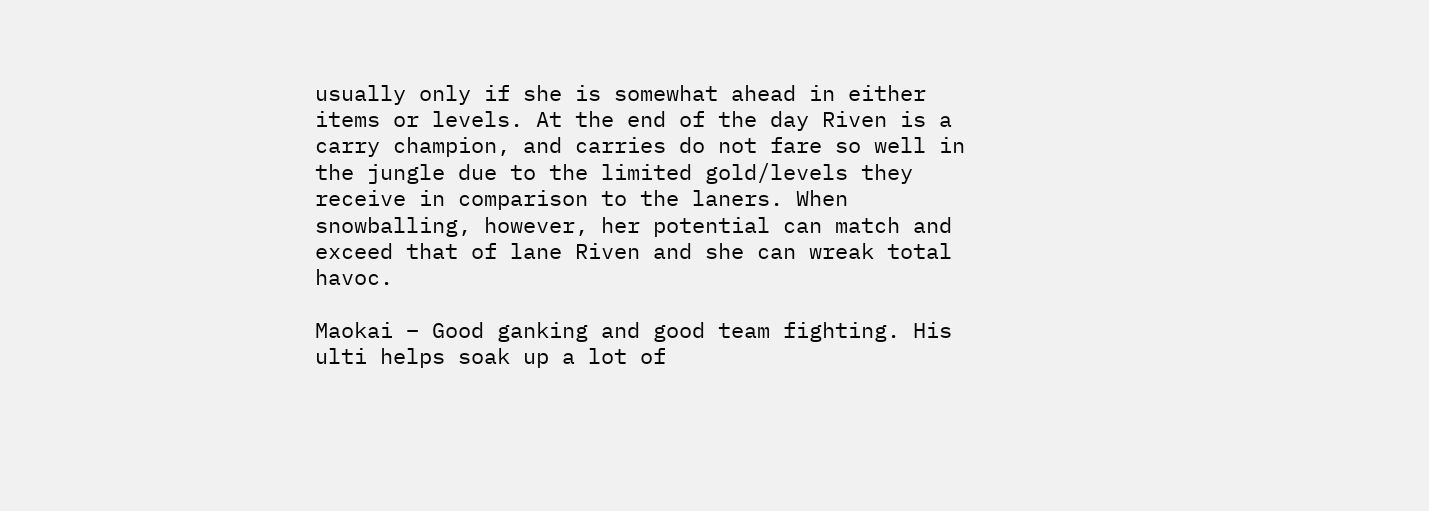usually only if she is somewhat ahead in either items or levels. At the end of the day Riven is a carry champion, and carries do not fare so well in the jungle due to the limited gold/levels they receive in comparison to the laners. When snowballing, however, her potential can match and exceed that of lane Riven and she can wreak total havoc.

Maokai – Good ganking and good team fighting. His ulti helps soak up a lot of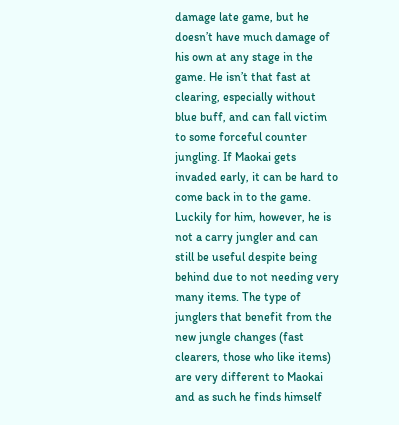damage late game, but he doesn’t have much damage of his own at any stage in the game. He isn’t that fast at clearing, especially without blue buff, and can fall victim to some forceful counter jungling. If Maokai gets invaded early, it can be hard to come back in to the game. Luckily for him, however, he is not a carry jungler and can still be useful despite being behind due to not needing very many items. The type of junglers that benefit from the new jungle changes (fast clearers, those who like items) are very different to Maokai and as such he finds himself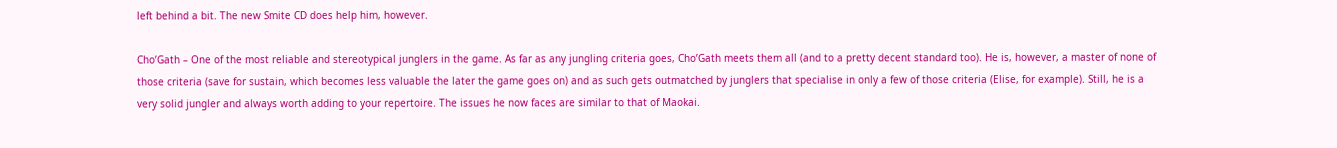left behind a bit. The new Smite CD does help him, however.

Cho’Gath – One of the most reliable and stereotypical junglers in the game. As far as any jungling criteria goes, Cho’Gath meets them all (and to a pretty decent standard too). He is, however, a master of none of those criteria (save for sustain, which becomes less valuable the later the game goes on) and as such gets outmatched by junglers that specialise in only a few of those criteria (Elise, for example). Still, he is a very solid jungler and always worth adding to your repertoire. The issues he now faces are similar to that of Maokai.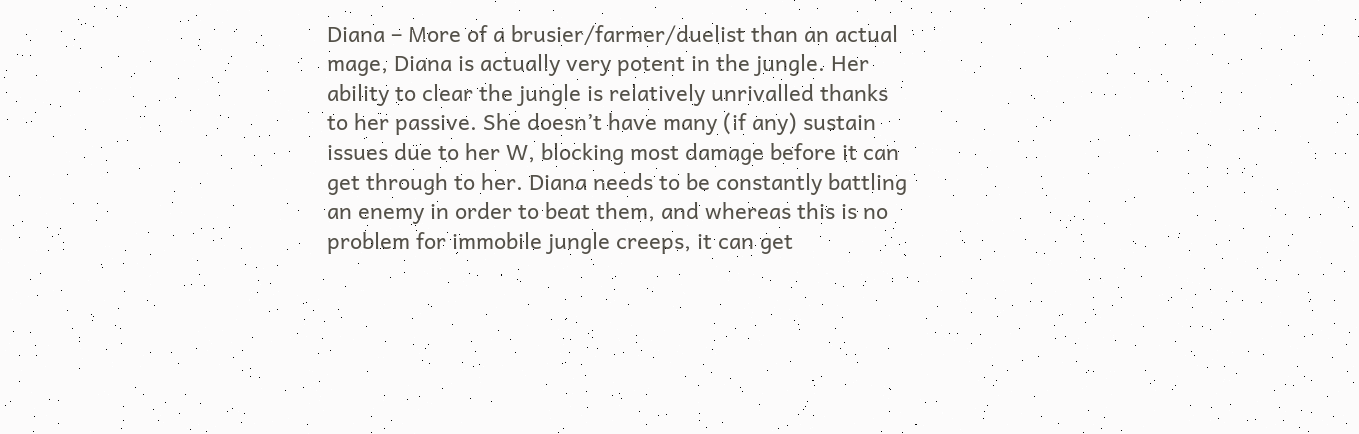Diana – More of a brusier/farmer/duelist than an actual mage, Diana is actually very potent in the jungle. Her ability to clear the jungle is relatively unrivalled thanks to her passive. She doesn’t have many (if any) sustain issues due to her W, blocking most damage before it can get through to her. Diana needs to be constantly battling an enemy in order to beat them, and whereas this is no problem for immobile jungle creeps, it can get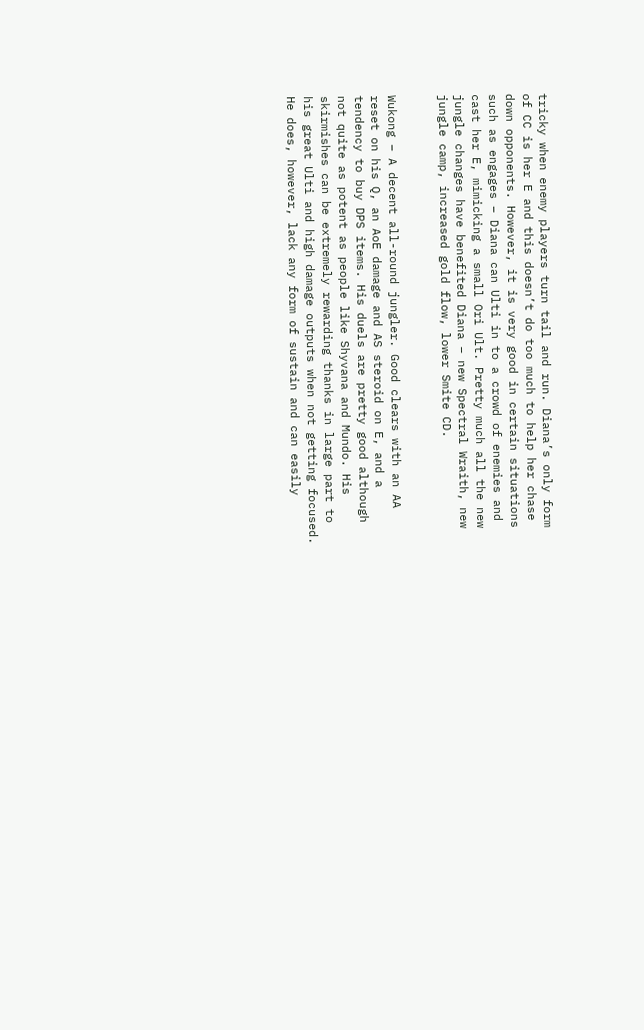tricky when enemy players turn tail and run. Diana’s only form of CC is her E and this doesn’t do too much to help her chase down opponents. However, it is very good in certain situations such as engages – Diana can Ulti in to a crowd of enemies and cast her E, mimicking a small Ori Ult. Pretty much all the new jungle changes have benefited Diana – new Spectral Wraith, new jungle camp, increased gold flow, lower Smite CD.


Wukong – A decent all-round jungler. Good clears with an AA reset on his Q, an AoE damage and AS steroid on E, and a tendency to buy DPS items. His duels are pretty good although not quite as potent as people like Shyvana and Mundo. His skirmishes can be extremely rewarding thanks in large part to his great Ulti and high damage outputs when not getting focused. He does, however, lack any form of sustain and can easily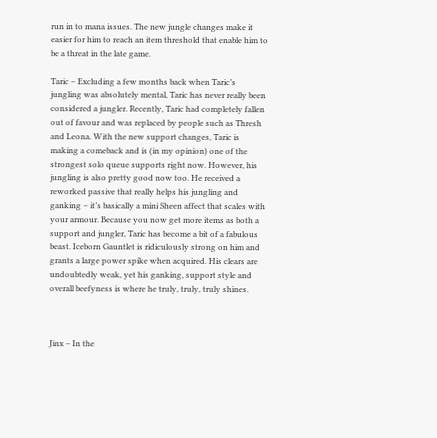run in to mana issues. The new jungle changes make it easier for him to reach an item threshold that enable him to be a threat in the late game.

Taric – Excluding a few months back when Taric’s jungling was absolutely mental, Taric has never really been considered a jungler. Recently, Taric had completely fallen out of favour and was replaced by people such as Thresh and Leona. With the new support changes, Taric is making a comeback and is (in my opinion) one of the strongest solo queue supports right now. However, his jungling is also pretty good now too. He received a reworked passive that really helps his jungling and ganking – it’s basically a mini Sheen affect that scales with your armour. Because you now get more items as both a support and jungler, Taric has become a bit of a fabulous beast. Iceborn Gauntlet is ridiculously strong on him and grants a large power spike when acquired. His clears are undoubtedly weak, yet his ganking, support style and overall beefyness is where he truly, truly, truly shines.



Jinx – In the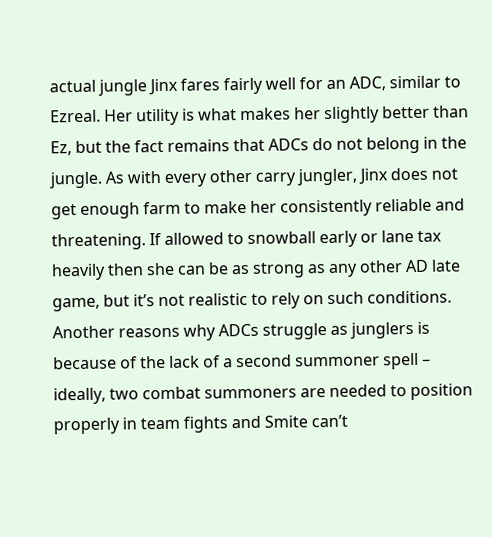actual jungle Jinx fares fairly well for an ADC, similar to Ezreal. Her utility is what makes her slightly better than Ez, but the fact remains that ADCs do not belong in the jungle. As with every other carry jungler, Jinx does not get enough farm to make her consistently reliable and threatening. If allowed to snowball early or lane tax heavily then she can be as strong as any other AD late game, but it’s not realistic to rely on such conditions. Another reasons why ADCs struggle as junglers is because of the lack of a second summoner spell – ideally, two combat summoners are needed to position properly in team fights and Smite can’t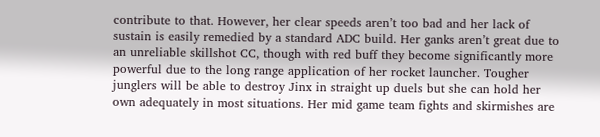contribute to that. However, her clear speeds aren’t too bad and her lack of sustain is easily remedied by a standard ADC build. Her ganks aren’t great due to an unreliable skillshot CC, though with red buff they become significantly more powerful due to the long range application of her rocket launcher. Tougher junglers will be able to destroy Jinx in straight up duels but she can hold her own adequately in most situations. Her mid game team fights and skirmishes are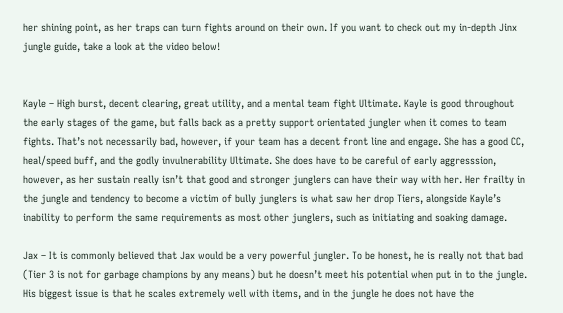her shining point, as her traps can turn fights around on their own. If you want to check out my in-depth Jinx jungle guide, take a look at the video below!


Kayle – High burst, decent clearing, great utility, and a mental team fight Ultimate. Kayle is good throughout the early stages of the game, but falls back as a pretty support orientated jungler when it comes to team fights. That’s not necessarily bad, however, if your team has a decent front line and engage. She has a good CC, heal/speed buff, and the godly invulnerability Ultimate. She does have to be careful of early aggresssion, however, as her sustain really isn’t that good and stronger junglers can have their way with her. Her frailty in the jungle and tendency to become a victim of bully junglers is what saw her drop Tiers, alongside Kayle’s inability to perform the same requirements as most other junglers, such as initiating and soaking damage.

Jax – It is commonly believed that Jax would be a very powerful jungler. To be honest, he is really not that bad (Tier 3 is not for garbage champions by any means) but he doesn’t meet his potential when put in to the jungle. His biggest issue is that he scales extremely well with items, and in the jungle he does not have the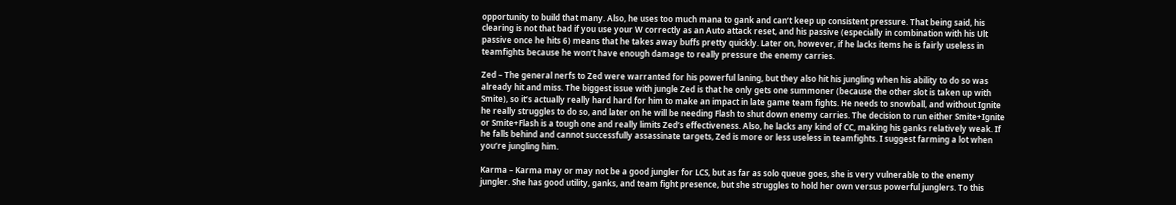opportunity to build that many. Also, he uses too much mana to gank and can’t keep up consistent pressure. That being said, his clearing is not that bad if you use your W correctly as an Auto attack reset, and his passive (especially in combination with his Ult passive once he hits 6) means that he takes away buffs pretty quickly. Later on, however, if he lacks items he is fairly useless in teamfights because he won’t have enough damage to really pressure the enemy carries.

Zed – The general nerfs to Zed were warranted for his powerful laning, but they also hit his jungling when his ability to do so was already hit and miss. The biggest issue with jungle Zed is that he only gets one summoner (because the other slot is taken up with Smite), so it’s actually really hard hard for him to make an impact in late game team fights. He needs to snowball, and without Ignite he really struggles to do so, and later on he will be needing Flash to shut down enemy carries. The decision to run either Smite+Ignite or Smite+Flash is a tough one and really limits Zed’s effectiveness. Also, he lacks any kind of CC, making his ganks relatively weak. If he falls behind and cannot successfully assassinate targets, Zed is more or less useless in teamfights. I suggest farming a lot when you’re jungling him.

Karma – Karma may or may not be a good jungler for LCS, but as far as solo queue goes, she is very vulnerable to the enemy jungler. She has good utility, ganks, and team fight presence, but she struggles to hold her own versus powerful junglers. To this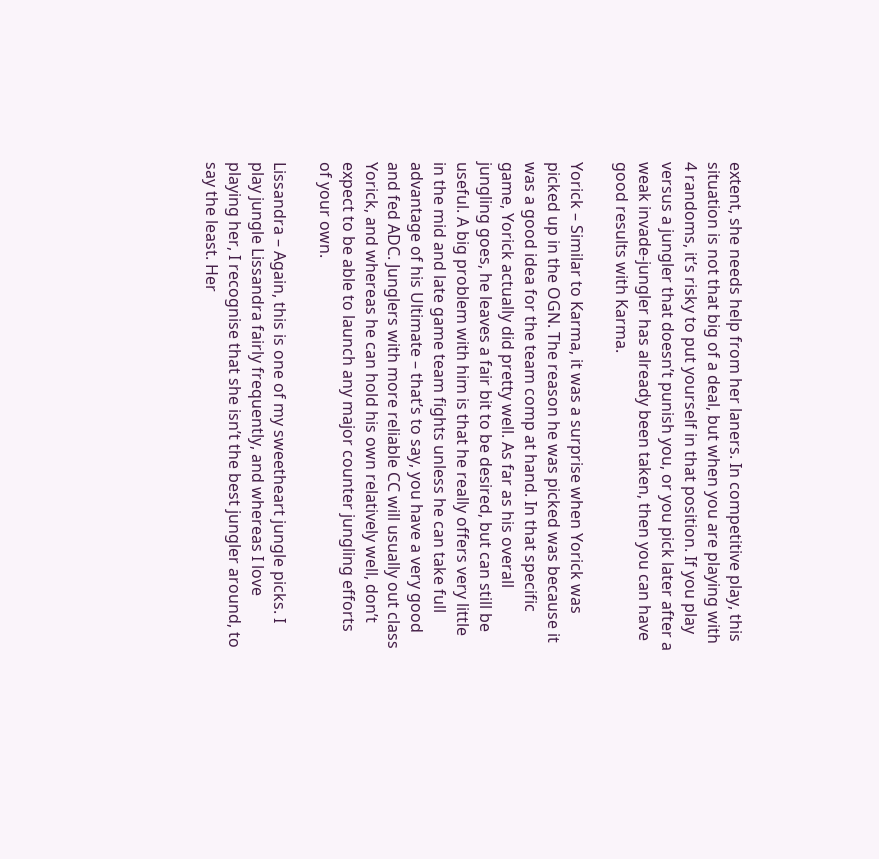extent, she needs help from her laners. In competitive play, this situation is not that big of a deal, but when you are playing with 4 randoms, it’s risky to put yourself in that position. If you play versus a jungler that doesn’t punish you, or you pick later after a weak invade-jungler has already been taken, then you can have good results with Karma.

Yorick – Similar to Karma, it was a surprise when Yorick was picked up in the OGN. The reason he was picked was because it was a good idea for the team comp at hand. In that specific game, Yorick actually did pretty well. As far as his overall jungling goes, he leaves a fair bit to be desired, but can still be useful. A big problem with him is that he really offers very little in the mid and late game team fights unless he can take full advantage of his Ultimate – that’s to say, you have a very good and fed ADC. Junglers with more reliable CC will usually out class Yorick, and whereas he can hold his own relatively well, don’t expect to be able to launch any major counter jungling efforts of your own.

Lissandra – Again, this is one of my sweetheart jungle picks. I play jungle Lissandra fairly frequently, and whereas I love playing her, I recognise that she isn’t the best jungler around, to say the least. Her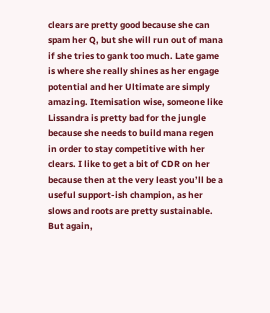clears are pretty good because she can spam her Q, but she will run out of mana if she tries to gank too much. Late game is where she really shines as her engage potential and her Ultimate are simply amazing. Itemisation wise, someone like Lissandra is pretty bad for the jungle because she needs to build mana regen in order to stay competitive with her clears. I like to get a bit of CDR on her because then at the very least you’ll be a useful support-ish champion, as her slows and roots are pretty sustainable. But again,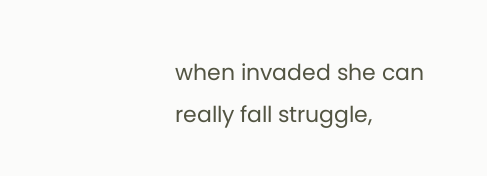when invaded she can really fall struggle,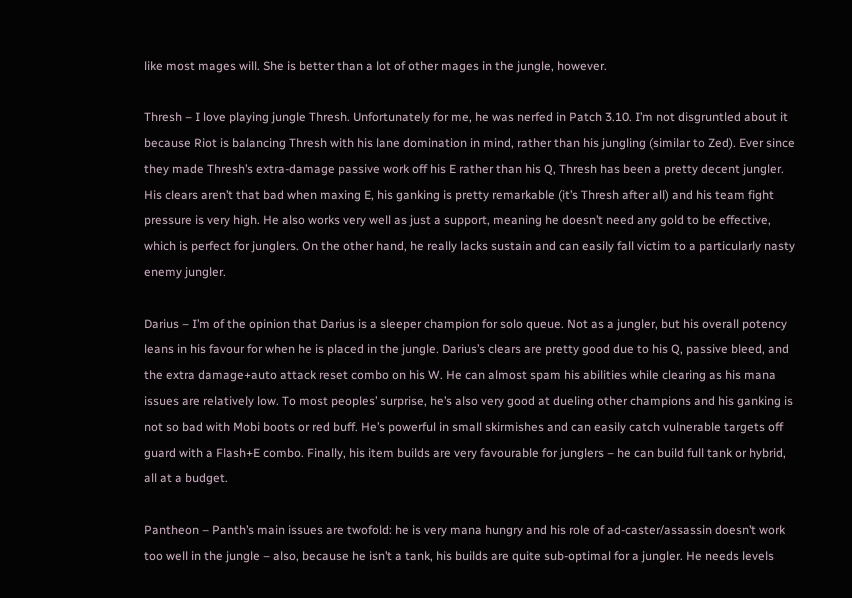like most mages will. She is better than a lot of other mages in the jungle, however.

Thresh – I love playing jungle Thresh. Unfortunately for me, he was nerfed in Patch 3.10. I’m not disgruntled about it because Riot is balancing Thresh with his lane domination in mind, rather than his jungling (similar to Zed). Ever since they made Thresh’s extra-damage passive work off his E rather than his Q, Thresh has been a pretty decent jungler. His clears aren’t that bad when maxing E, his ganking is pretty remarkable (it’s Thresh after all) and his team fight pressure is very high. He also works very well as just a support, meaning he doesn’t need any gold to be effective, which is perfect for junglers. On the other hand, he really lacks sustain and can easily fall victim to a particularly nasty enemy jungler.

Darius – I’m of the opinion that Darius is a sleeper champion for solo queue. Not as a jungler, but his overall potency leans in his favour for when he is placed in the jungle. Darius’s clears are pretty good due to his Q, passive bleed, and the extra damage+auto attack reset combo on his W. He can almost spam his abilities while clearing as his mana issues are relatively low. To most peoples’ surprise, he’s also very good at dueling other champions and his ganking is not so bad with Mobi boots or red buff. He’s powerful in small skirmishes and can easily catch vulnerable targets off guard with a Flash+E combo. Finally, his item builds are very favourable for junglers – he can build full tank or hybrid, all at a budget.

Pantheon – Panth’s main issues are twofold: he is very mana hungry and his role of ad-caster/assassin doesn’t work too well in the jungle – also, because he isn’t a tank, his builds are quite sub-optimal for a jungler. He needs levels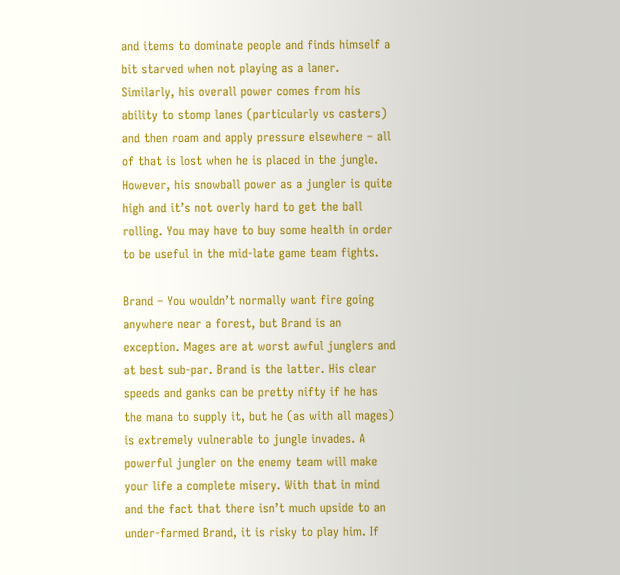and items to dominate people and finds himself a bit starved when not playing as a laner. Similarly, his overall power comes from his ability to stomp lanes (particularly vs casters) and then roam and apply pressure elsewhere – all of that is lost when he is placed in the jungle. However, his snowball power as a jungler is quite high and it’s not overly hard to get the ball rolling. You may have to buy some health in order to be useful in the mid-late game team fights.

Brand – You wouldn’t normally want fire going anywhere near a forest, but Brand is an exception. Mages are at worst awful junglers and at best sub-par. Brand is the latter. His clear speeds and ganks can be pretty nifty if he has the mana to supply it, but he (as with all mages) is extremely vulnerable to jungle invades. A powerful jungler on the enemy team will make your life a complete misery. With that in mind and the fact that there isn’t much upside to an under-farmed Brand, it is risky to play him. If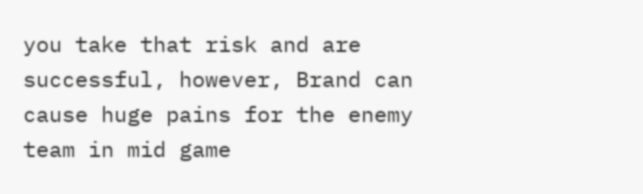you take that risk and are successful, however, Brand can cause huge pains for the enemy team in mid game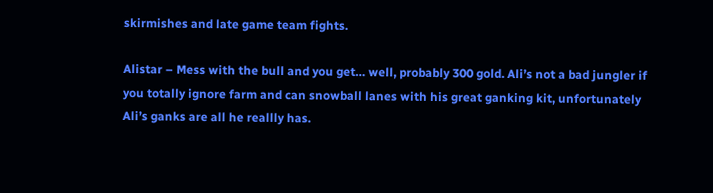skirmishes and late game team fights.

Alistar – Mess with the bull and you get… well, probably 300 gold. Ali’s not a bad jungler if you totally ignore farm and can snowball lanes with his great ganking kit, unfortunately Ali’s ganks are all he reallly has.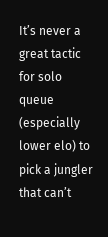It’s never a great tactic for solo queue (especially lower elo) to pick a jungler that can’t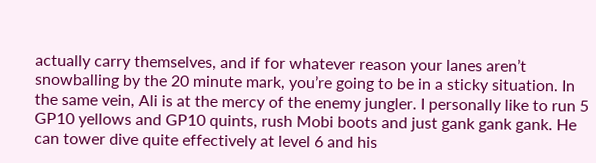actually carry themselves, and if for whatever reason your lanes aren’t snowballing by the 20 minute mark, you’re going to be in a sticky situation. In the same vein, Ali is at the mercy of the enemy jungler. I personally like to run 5 GP10 yellows and GP10 quints, rush Mobi boots and just gank gank gank. He can tower dive quite effectively at level 6 and his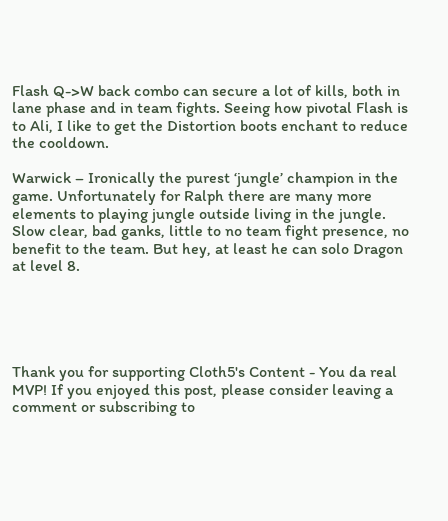Flash Q->W back combo can secure a lot of kills, both in lane phase and in team fights. Seeing how pivotal Flash is to Ali, I like to get the Distortion boots enchant to reduce the cooldown.

Warwick – Ironically the purest ‘jungle’ champion in the game. Unfortunately for Ralph there are many more elements to playing jungle outside living in the jungle. Slow clear, bad ganks, little to no team fight presence, no benefit to the team. But hey, at least he can solo Dragon at level 8.





Thank you for supporting Cloth5's Content - You da real MVP! If you enjoyed this post, please consider leaving a comment or subscribing to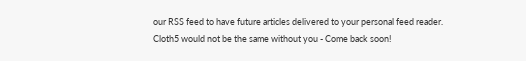our RSS feed to have future articles delivered to your personal feed reader. Cloth5 would not be the same without you - Come back soon!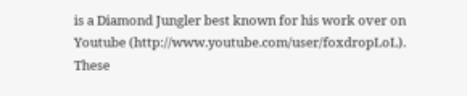is a Diamond Jungler best known for his work over on Youtube (http://www.youtube.com/user/foxdropLoL). These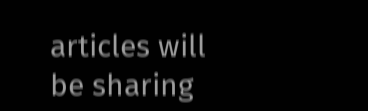articles will be sharing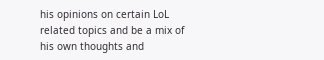his opinions on certain LoL related topics and be a mix of his own thoughts and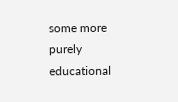some more purely educational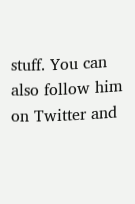stuff. You can also follow him on Twitter and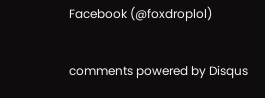Facebook (@foxdroplol)

comments powered by Disqus